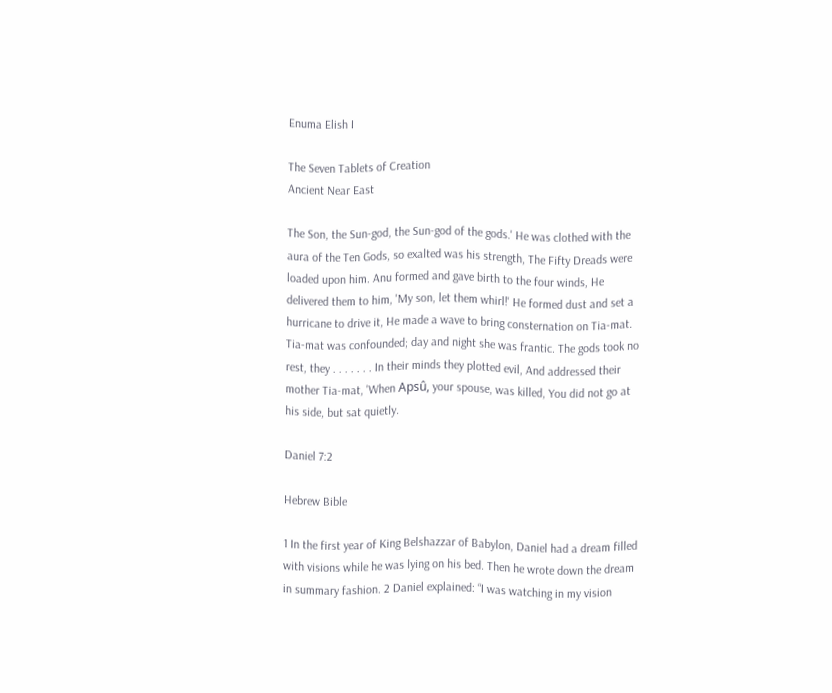Enuma Elish I

The Seven Tablets of Creation
Ancient Near East

The Son, the Sun-god, the Sun-god of the gods.' He was clothed with the aura of the Ten Gods, so exalted was his strength, The Fifty Dreads were loaded upon him. Anu formed and gave birth to the four winds, He delivered them to him, 'My son, let them whirl!' He formed dust and set a hurricane to drive it, He made a wave to bring consternation on Tia-mat. Tia-mat was confounded; day and night she was frantic. The gods took no rest, they . . . . . . . In their minds they plotted evil, And addressed their mother Tia-mat, 'When Apsû, your spouse, was killed, You did not go at his side, but sat quietly.

Daniel 7:2

Hebrew Bible

1 In the first year of King Belshazzar of Babylon, Daniel had a dream filled with visions while he was lying on his bed. Then he wrote down the dream in summary fashion. 2 Daniel explained: “I was watching in my vision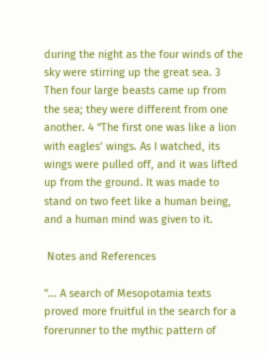during the night as the four winds of the sky were stirring up the great sea. 3 Then four large beasts came up from the sea; they were different from one another. 4 “The first one was like a lion with eagles’ wings. As I watched, its wings were pulled off, and it was lifted up from the ground. It was made to stand on two feet like a human being, and a human mind was given to it.

 Notes and References

"... A search of Mesopotamia texts proved more fruitful in the search for a forerunner to the mythic pattern of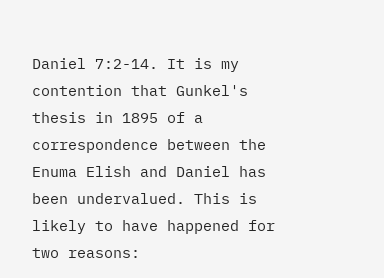Daniel 7:2-14. It is my contention that Gunkel's thesis in 1895 of a correspondence between the Enuma Elish and Daniel has been undervalued. This is likely to have happened for two reasons: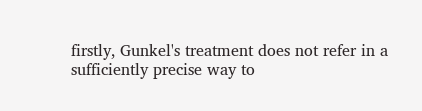firstly, Gunkel's treatment does not refer in a sufficiently precise way to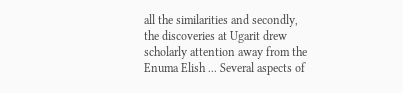all the similarities and secondly, the discoveries at Ugarit drew scholarly attention away from the Enuma Elish ... Several aspects of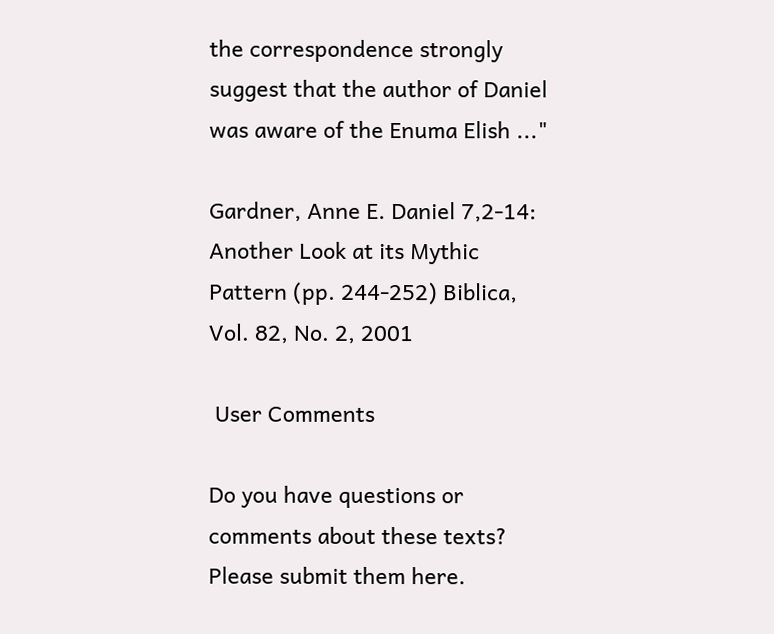the correspondence strongly suggest that the author of Daniel was aware of the Enuma Elish ..."

Gardner, Anne E. Daniel 7,2-14: Another Look at its Mythic Pattern (pp. 244-252) Biblica, Vol. 82, No. 2, 2001

 User Comments

Do you have questions or comments about these texts? Please submit them here.